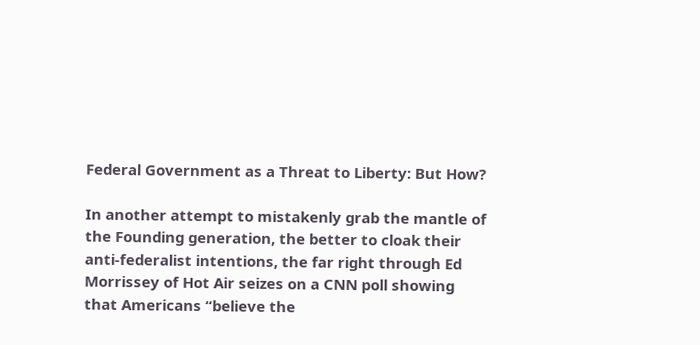Federal Government as a Threat to Liberty: But How?

In another attempt to mistakenly grab the mantle of the Founding generation, the better to cloak their anti-federalist intentions, the far right through Ed Morrissey of Hot Air seizes on a CNN poll showing that Americans “believe the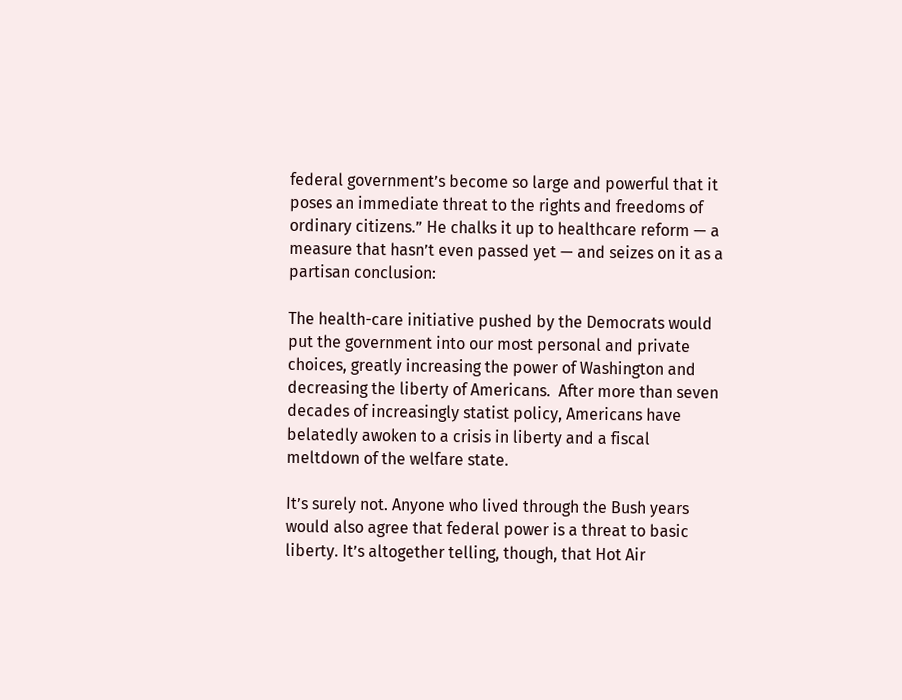federal government’s become so large and powerful that it poses an immediate threat to the rights and freedoms of ordinary citizens.” He chalks it up to healthcare reform — a measure that hasn’t even passed yet — and seizes on it as a partisan conclusion:

The health-care initiative pushed by the Democrats would put the government into our most personal and private choices, greatly increasing the power of Washington and decreasing the liberty of Americans.  After more than seven decades of increasingly statist policy, Americans have belatedly awoken to a crisis in liberty and a fiscal meltdown of the welfare state.

It’s surely not. Anyone who lived through the Bush years would also agree that federal power is a threat to basic liberty. It’s altogether telling, though, that Hot Air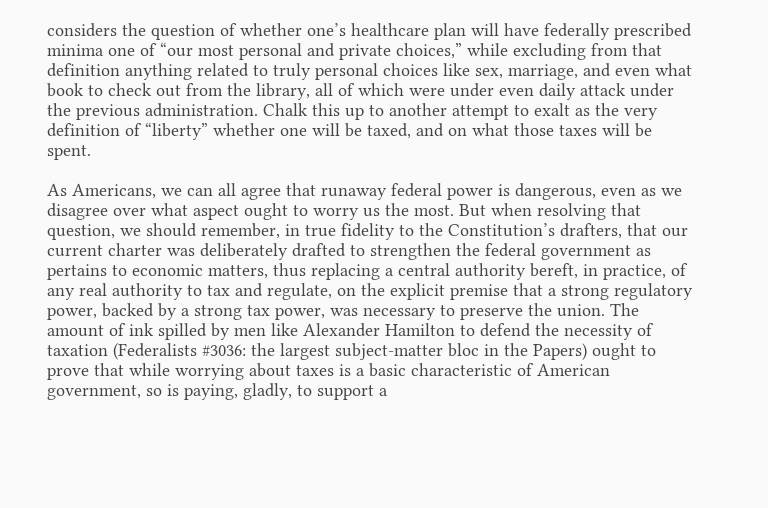considers the question of whether one’s healthcare plan will have federally prescribed minima one of “our most personal and private choices,” while excluding from that definition anything related to truly personal choices like sex, marriage, and even what book to check out from the library, all of which were under even daily attack under the previous administration. Chalk this up to another attempt to exalt as the very definition of “liberty” whether one will be taxed, and on what those taxes will be spent.

As Americans, we can all agree that runaway federal power is dangerous, even as we disagree over what aspect ought to worry us the most. But when resolving that question, we should remember, in true fidelity to the Constitution’s drafters, that our current charter was deliberately drafted to strengthen the federal government as pertains to economic matters, thus replacing a central authority bereft, in practice, of any real authority to tax and regulate, on the explicit premise that a strong regulatory power, backed by a strong tax power, was necessary to preserve the union. The amount of ink spilled by men like Alexander Hamilton to defend the necessity of taxation (Federalists #3036: the largest subject-matter bloc in the Papers) ought to prove that while worrying about taxes is a basic characteristic of American government, so is paying, gladly, to support a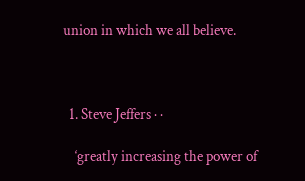union in which we all believe.



  1. Steve Jeffers · ·

    ‘greatly increasing the power of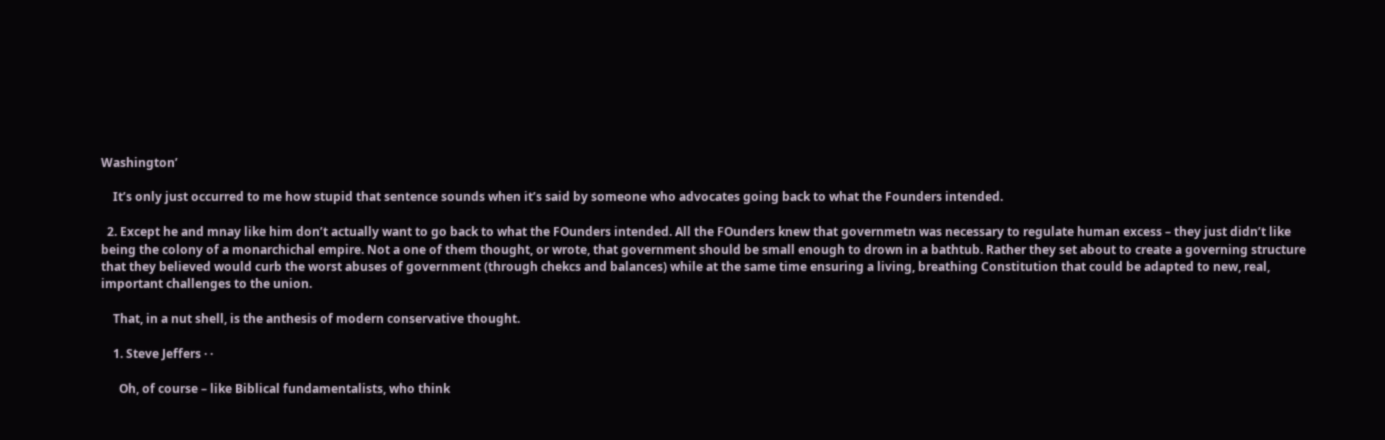Washington’

    It’s only just occurred to me how stupid that sentence sounds when it’s said by someone who advocates going back to what the Founders intended.

  2. Except he and mnay like him don’t actually want to go back to what the FOunders intended. All the FOunders knew that governmetn was necessary to regulate human excess – they just didn’t like being the colony of a monarchichal empire. Not a one of them thought, or wrote, that government should be small enough to drown in a bathtub. Rather they set about to create a governing structure that they believed would curb the worst abuses of government (through chekcs and balances) while at the same time ensuring a living, breathing Constitution that could be adapted to new, real, important challenges to the union.

    That, in a nut shell, is the anthesis of modern conservative thought.

    1. Steve Jeffers · ·

      Oh, of course – like Biblical fundamentalists, who think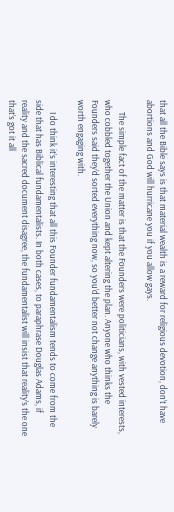that all the Bible says is that material wealth is a reward for religious devotion, don’t have abortions and God will hurricane you if you allow gays.

      The simple fact of the matter is that the Founders were politicians, with vested interests, who cobbled together the Union and kept altering the plan. Anyone who thinks the Founders said they’d sorted everything now, so you’d better not change anything is barely worth engaging with.

      I do think it’s interesting that all this Founder fundamentalism tends to come from the side that has Biblical fundamentalists. In both cases, to paraphrase Douglas Adams, if reality and the sacred document disagree, the fundamentalist will insist that reality’s the one that’s got it all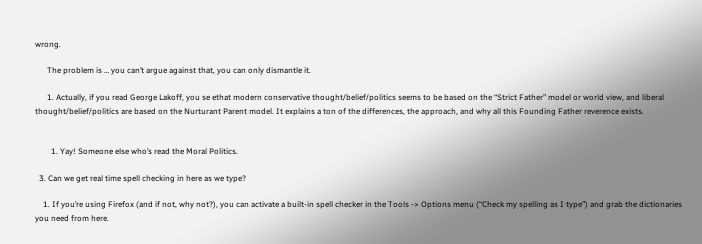wrong.

      The problem is … you can’t argue against that, you can only dismantle it.

      1. Actually, if you read George Lakoff, you se ethat modern conservative thought/belief/politics seems to be based on the “Strict Father” model or world view, and liberal thought/belief/politics are based on the Nurturant Parent model. It explains a ton of the differences, the approach, and why all this Founding Father reverence exists.


        1. Yay! Someone else who’s read the Moral Politics.

  3. Can we get real time spell checking in here as we type?

    1. If you’re using Firefox (and if not, why not?), you can activate a built-in spell checker in the Tools -> Options menu (“Check my spelling as I type”) and grab the dictionaries you need from here.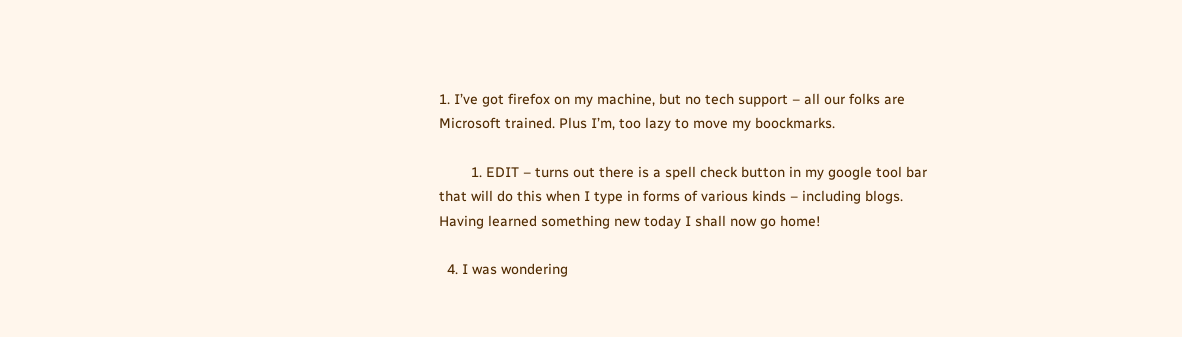1. I’ve got firefox on my machine, but no tech support – all our folks are Microsoft trained. Plus I’m, too lazy to move my boockmarks.

        1. EDIT – turns out there is a spell check button in my google tool bar that will do this when I type in forms of various kinds – including blogs. Having learned something new today I shall now go home!

  4. I was wondering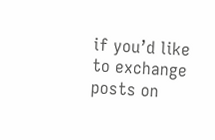if you’d like to exchange posts on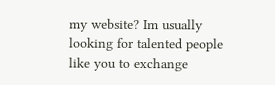my website? Im usually looking for talented people like you to exchange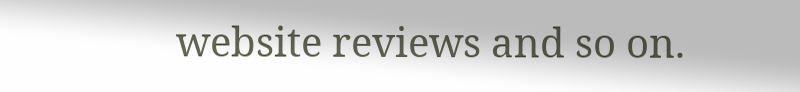website reviews and so on.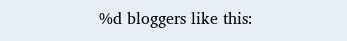%d bloggers like this: